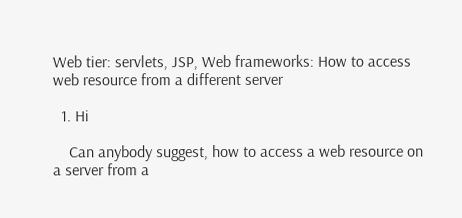Web tier: servlets, JSP, Web frameworks: How to access web resource from a different server

  1. Hi

    Can anybody suggest, how to access a web resource on a server from a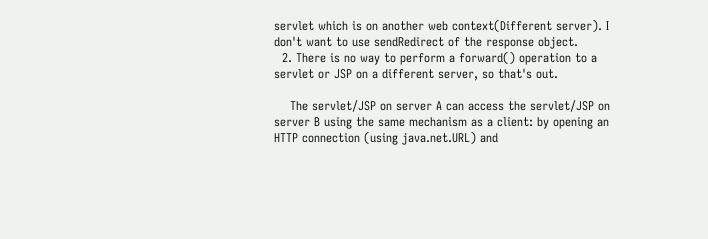servlet which is on another web context(Different server). I don't want to use sendRedirect of the response object.
  2. There is no way to perform a forward() operation to a servlet or JSP on a different server, so that's out.

    The servlet/JSP on server A can access the servlet/JSP on server B using the same mechanism as a client: by opening an HTTP connection (using java.net.URL) and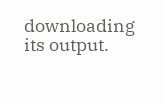downloading its output.